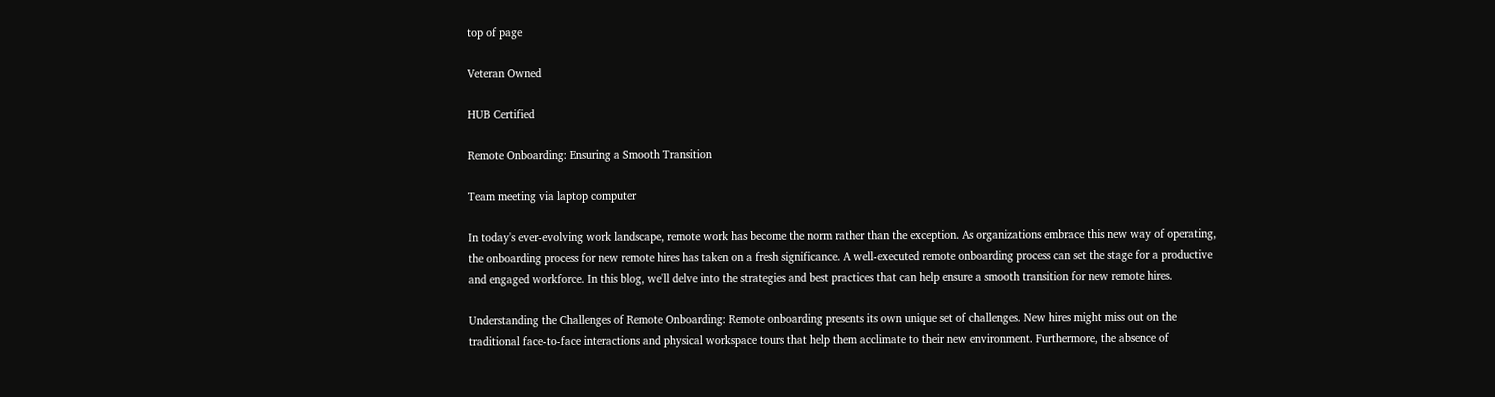top of page

Veteran Owned

HUB Certified

Remote Onboarding: Ensuring a Smooth Transition

Team meeting via laptop computer

In today's ever-evolving work landscape, remote work has become the norm rather than the exception. As organizations embrace this new way of operating, the onboarding process for new remote hires has taken on a fresh significance. A well-executed remote onboarding process can set the stage for a productive and engaged workforce. In this blog, we'll delve into the strategies and best practices that can help ensure a smooth transition for new remote hires.

Understanding the Challenges of Remote Onboarding: Remote onboarding presents its own unique set of challenges. New hires might miss out on the traditional face-to-face interactions and physical workspace tours that help them acclimate to their new environment. Furthermore, the absence of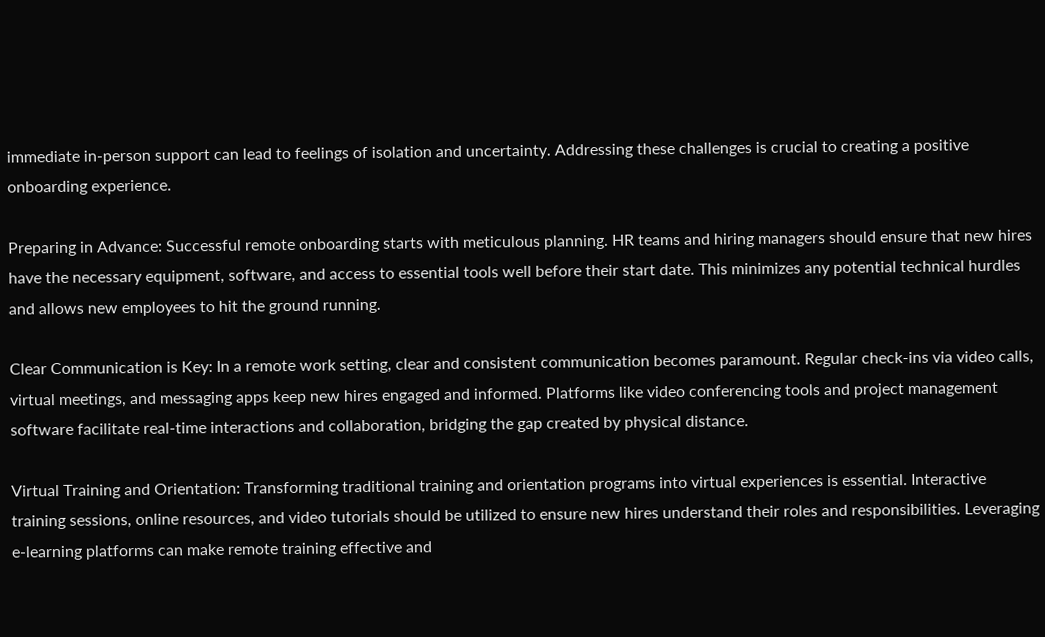immediate in-person support can lead to feelings of isolation and uncertainty. Addressing these challenges is crucial to creating a positive onboarding experience.

Preparing in Advance: Successful remote onboarding starts with meticulous planning. HR teams and hiring managers should ensure that new hires have the necessary equipment, software, and access to essential tools well before their start date. This minimizes any potential technical hurdles and allows new employees to hit the ground running.

Clear Communication is Key: In a remote work setting, clear and consistent communication becomes paramount. Regular check-ins via video calls, virtual meetings, and messaging apps keep new hires engaged and informed. Platforms like video conferencing tools and project management software facilitate real-time interactions and collaboration, bridging the gap created by physical distance.

Virtual Training and Orientation: Transforming traditional training and orientation programs into virtual experiences is essential. Interactive training sessions, online resources, and video tutorials should be utilized to ensure new hires understand their roles and responsibilities. Leveraging e-learning platforms can make remote training effective and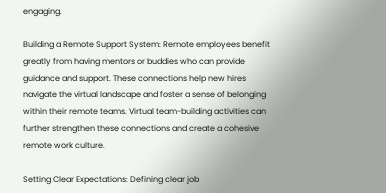engaging.

Building a Remote Support System: Remote employees benefit greatly from having mentors or buddies who can provide guidance and support. These connections help new hires navigate the virtual landscape and foster a sense of belonging within their remote teams. Virtual team-building activities can further strengthen these connections and create a cohesive remote work culture.

Setting Clear Expectations: Defining clear job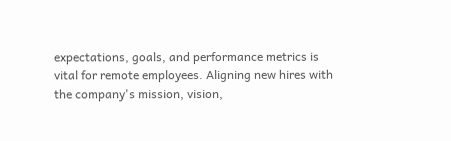expectations, goals, and performance metrics is vital for remote employees. Aligning new hires with the company's mission, vision,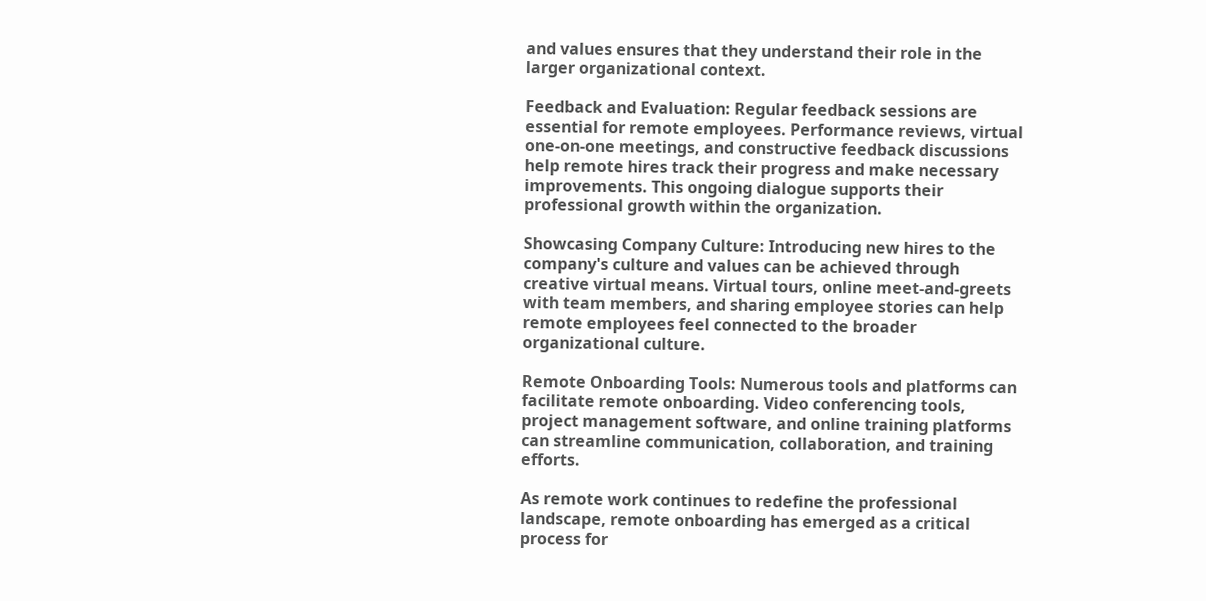and values ensures that they understand their role in the larger organizational context.

Feedback and Evaluation: Regular feedback sessions are essential for remote employees. Performance reviews, virtual one-on-one meetings, and constructive feedback discussions help remote hires track their progress and make necessary improvements. This ongoing dialogue supports their professional growth within the organization.

Showcasing Company Culture: Introducing new hires to the company's culture and values can be achieved through creative virtual means. Virtual tours, online meet-and-greets with team members, and sharing employee stories can help remote employees feel connected to the broader organizational culture.

Remote Onboarding Tools: Numerous tools and platforms can facilitate remote onboarding. Video conferencing tools, project management software, and online training platforms can streamline communication, collaboration, and training efforts.

As remote work continues to redefine the professional landscape, remote onboarding has emerged as a critical process for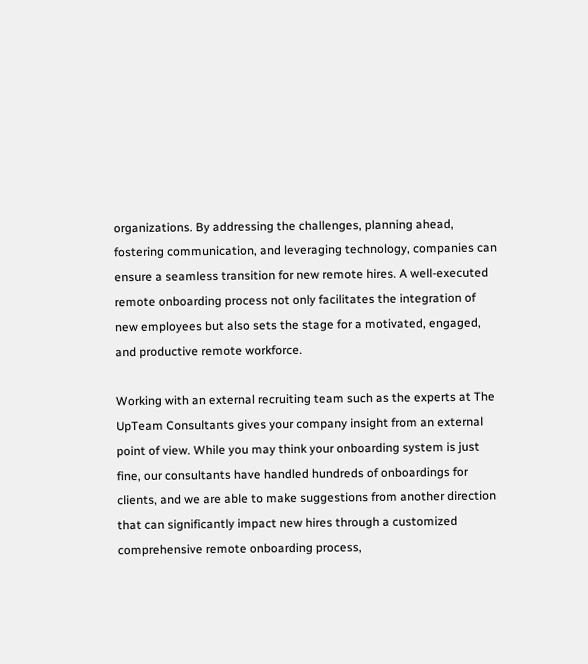organizations. By addressing the challenges, planning ahead, fostering communication, and leveraging technology, companies can ensure a seamless transition for new remote hires. A well-executed remote onboarding process not only facilitates the integration of new employees but also sets the stage for a motivated, engaged, and productive remote workforce.

Working with an external recruiting team such as the experts at The UpTeam Consultants gives your company insight from an external point of view. While you may think your onboarding system is just fine, our consultants have handled hundreds of onboardings for clients, and we are able to make suggestions from another direction that can significantly impact new hires through a customized comprehensive remote onboarding process,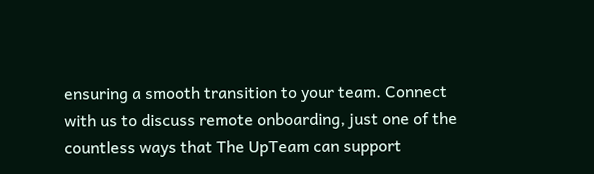ensuring a smooth transition to your team. Connect with us to discuss remote onboarding, just one of the countless ways that The UpTeam can support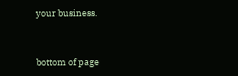your business.


bottom of page